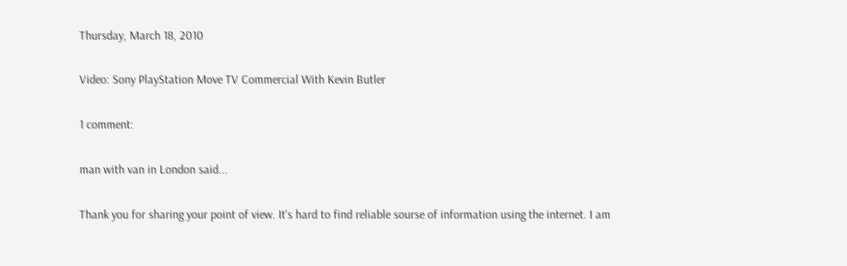Thursday, March 18, 2010

Video: Sony PlayStation Move TV Commercial With Kevin Butler

1 comment:

man with van in London said...

Thank you for sharing your point of view. It's hard to find reliable sourse of information using the internet. I am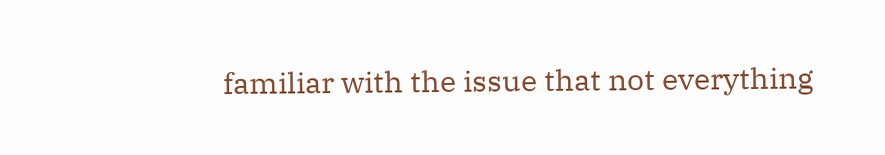familiar with the issue that not everything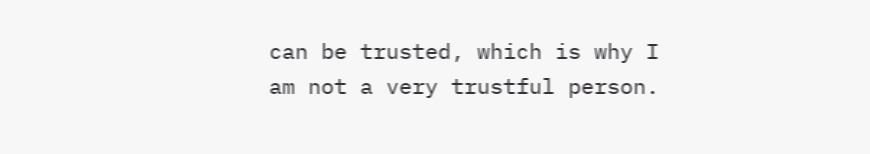can be trusted, which is why I am not a very trustful person.